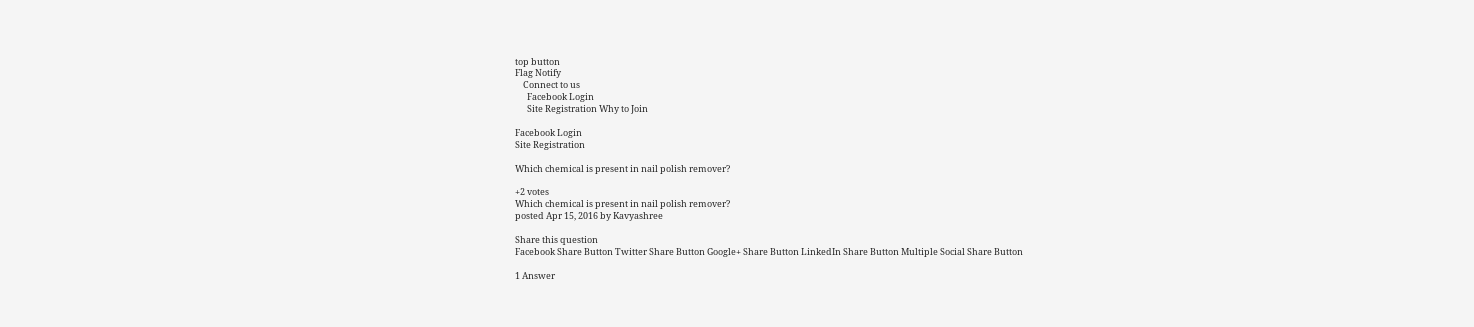top button
Flag Notify
    Connect to us
      Facebook Login
      Site Registration Why to Join

Facebook Login
Site Registration

Which chemical is present in nail polish remover?

+2 votes
Which chemical is present in nail polish remover?
posted Apr 15, 2016 by Kavyashree

Share this question
Facebook Share Button Twitter Share Button Google+ Share Button LinkedIn Share Button Multiple Social Share Button

1 Answer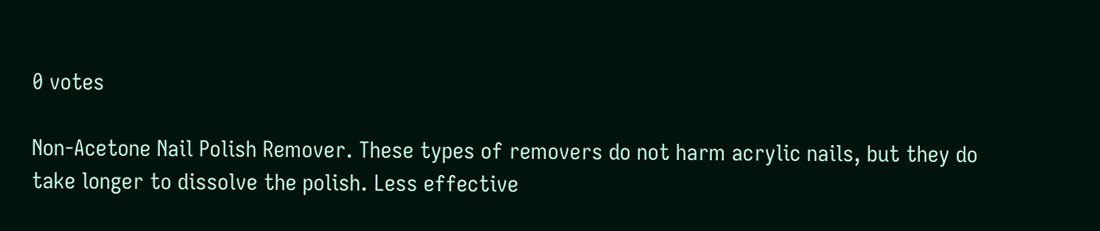0 votes

Non-Acetone Nail Polish Remover. These types of removers do not harm acrylic nails, but they do take longer to dissolve the polish. Less effective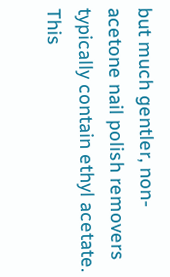but much gentler, non-acetone nail polish removers typically contain ethyl acetate. This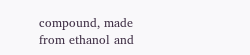compound, made from ethanol and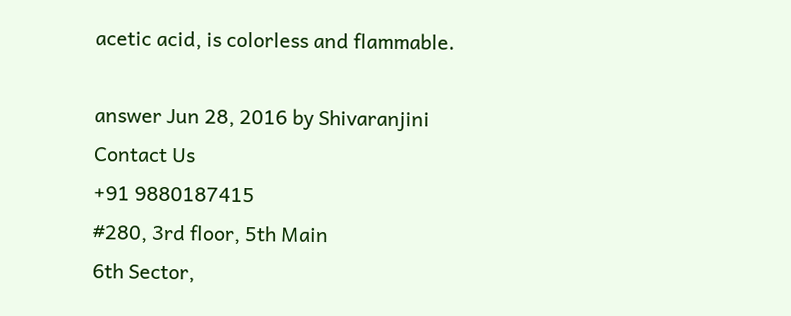acetic acid, is colorless and flammable.

answer Jun 28, 2016 by Shivaranjini
Contact Us
+91 9880187415
#280, 3rd floor, 5th Main
6th Sector,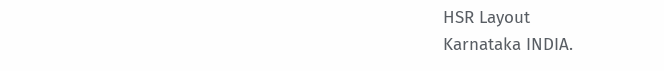HSR Layout
Karnataka INDIA.